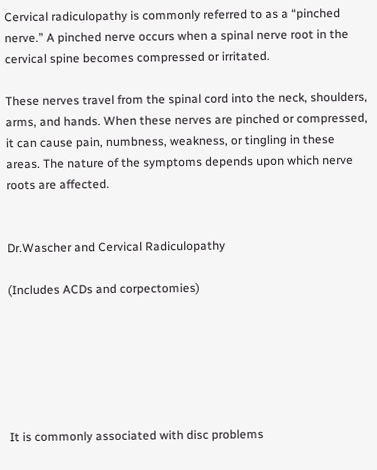Cervical radiculopathy is commonly referred to as a “pinched nerve.” A pinched nerve occurs when a spinal nerve root in the cervical spine becomes compressed or irritated.

These nerves travel from the spinal cord into the neck, shoulders, arms, and hands. When these nerves are pinched or compressed, it can cause pain, numbness, weakness, or tingling in these areas. The nature of the symptoms depends upon which nerve roots are affected.


Dr.Wascher and Cervical Radiculopathy

(Includes ACDs and corpectomies)






It is commonly associated with disc problems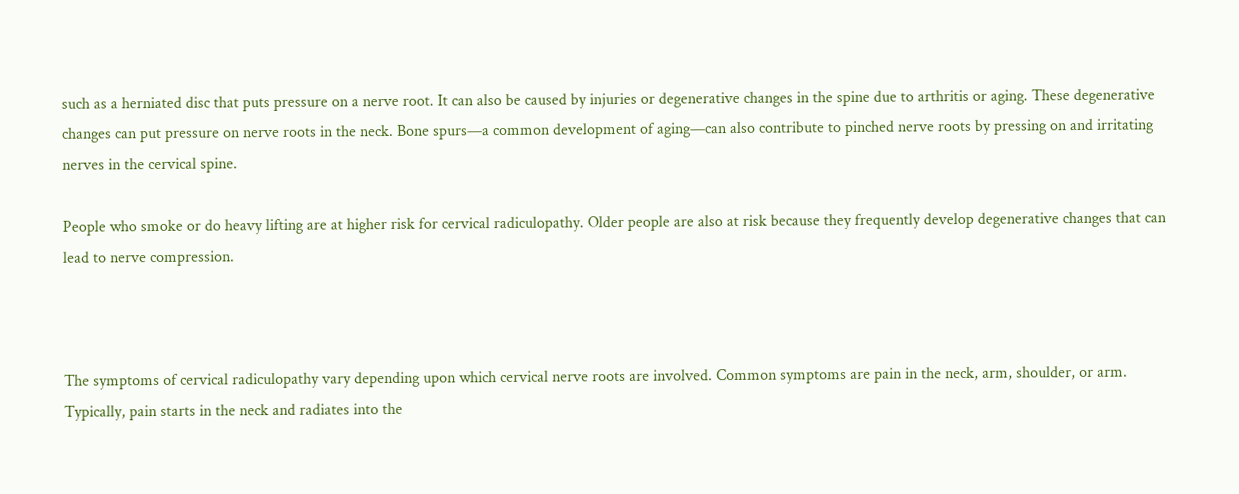such as a herniated disc that puts pressure on a nerve root. It can also be caused by injuries or degenerative changes in the spine due to arthritis or aging. These degenerative changes can put pressure on nerve roots in the neck. Bone spurs—a common development of aging—can also contribute to pinched nerve roots by pressing on and irritating nerves in the cervical spine.

People who smoke or do heavy lifting are at higher risk for cervical radiculopathy. Older people are also at risk because they frequently develop degenerative changes that can lead to nerve compression.



The symptoms of cervical radiculopathy vary depending upon which cervical nerve roots are involved. Common symptoms are pain in the neck, arm, shoulder, or arm. Typically, pain starts in the neck and radiates into the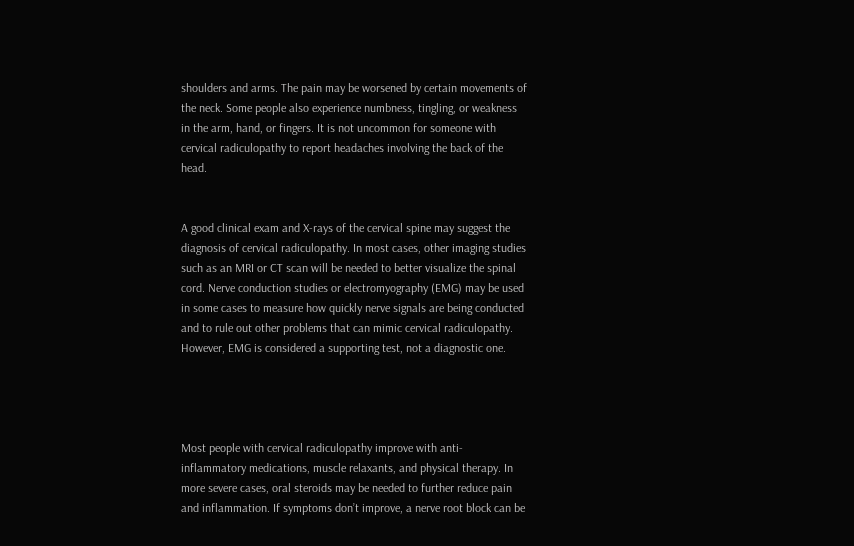shoulders and arms. The pain may be worsened by certain movements of the neck. Some people also experience numbness, tingling, or weakness in the arm, hand, or fingers. It is not uncommon for someone with cervical radiculopathy to report headaches involving the back of the head.


A good clinical exam and X-rays of the cervical spine may suggest the diagnosis of cervical radiculopathy. In most cases, other imaging studies such as an MRI or CT scan will be needed to better visualize the spinal cord. Nerve conduction studies or electromyography (EMG) may be used in some cases to measure how quickly nerve signals are being conducted and to rule out other problems that can mimic cervical radiculopathy. However, EMG is considered a supporting test, not a diagnostic one.




Most people with cervical radiculopathy improve with anti-inflammatory medications, muscle relaxants, and physical therapy. In more severe cases, oral steroids may be needed to further reduce pain and inflammation. If symptoms don’t improve, a nerve root block can be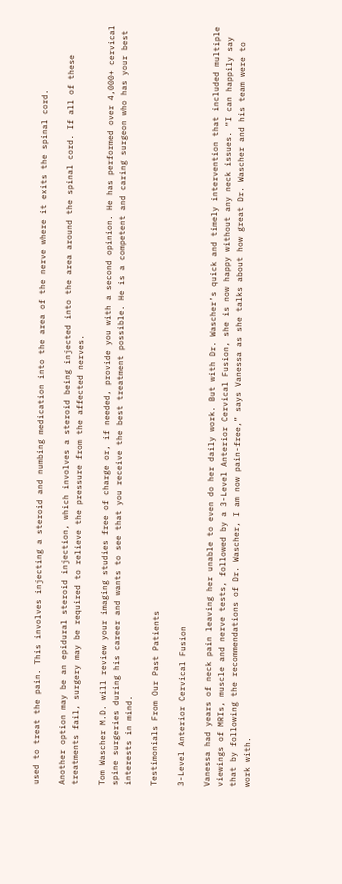used to treat the pain. This involves injecting a steroid and numbing medication into the area of the nerve where it exits the spinal cord.

Another option may be an epidural steroid injection, which involves a steroid being injected into the area around the spinal cord. If all of these treatments fail, surgery may be required to relieve the pressure from the affected nerves.

Tom Wascher M.D. will review your imaging studies free of charge or, if needed, provide you with a second opinion. He has performed over 4,000+ cervical spine surgeries during his career and wants to see that you receive the best treatment possible. He is a competent and caring surgeon who has your best interests in mind.

Testimonials From Our Past Patients

3-Level Anterior Cervical Fusion

Vanessa had years of neck pain leaving her unable to even do her daily work. But with Dr. Wascher’s quick and timely intervention that included multiple viewings of MRIs, muscle and nerve tests, followed by a 3-Level Anterior Cervical Fusion, she is now happy without any neck issues. “I can happily say that by following the recommendations of Dr. Wascher, I am now pain-free,” says Vanessa as she talks about how great Dr. Wascher and his team were to work with.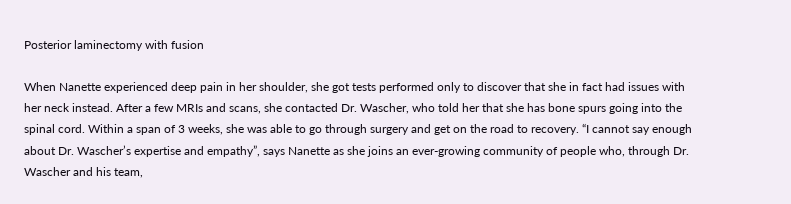Posterior laminectomy with fusion

When Nanette experienced deep pain in her shoulder, she got tests performed only to discover that she in fact had issues with her neck instead. After a few MRIs and scans, she contacted Dr. Wascher, who told her that she has bone spurs going into the spinal cord. Within a span of 3 weeks, she was able to go through surgery and get on the road to recovery. “I cannot say enough about Dr. Wascher’s expertise and empathy”, says Nanette as she joins an ever-growing community of people who, through Dr. Wascher and his team,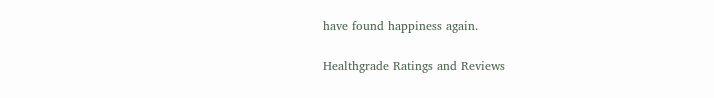have found happiness again.

Healthgrade Ratings and Reviews